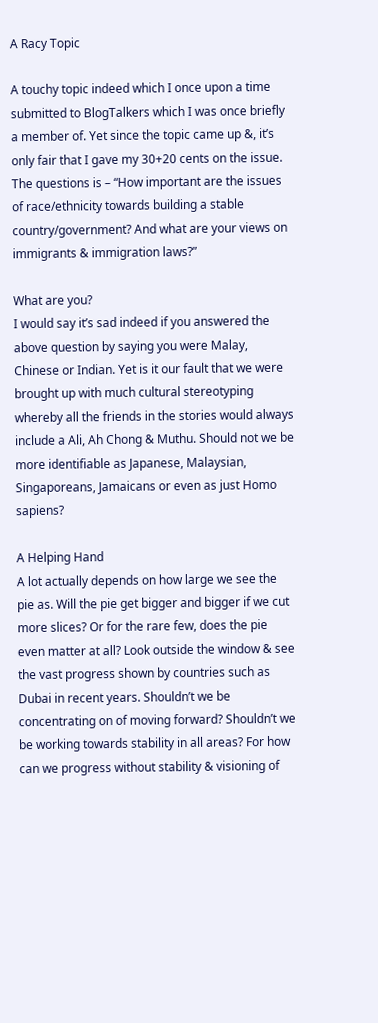A Racy Topic

A touchy topic indeed which I once upon a time submitted to BlogTalkers which I was once briefly a member of. Yet since the topic came up &, it’s only fair that I gave my 30+20 cents on the issue. The questions is – “How important are the issues of race/ethnicity towards building a stable country/government? And what are your views on immigrants & immigration laws?”

What are you?
I would say it’s sad indeed if you answered the above question by saying you were Malay, Chinese or Indian. Yet is it our fault that we were brought up with much cultural stereotyping whereby all the friends in the stories would always include a Ali, Ah Chong & Muthu. Should not we be more identifiable as Japanese, Malaysian, Singaporeans, Jamaicans or even as just Homo sapiens?

A Helping Hand
A lot actually depends on how large we see the pie as. Will the pie get bigger and bigger if we cut more slices? Or for the rare few, does the pie even matter at all? Look outside the window & see the vast progress shown by countries such as Dubai in recent years. Shouldn’t we be concentrating on of moving forward? Shouldn’t we be working towards stability in all areas? For how can we progress without stability & visioning of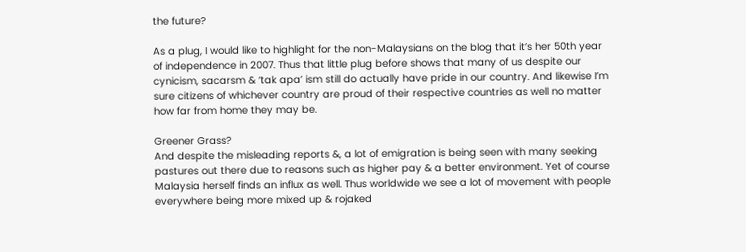the future?

As a plug, I would like to highlight for the non-Malaysians on the blog that it’s her 50th year of independence in 2007. Thus that little plug before shows that many of us despite our cynicism, sacarsm & ‘tak apa’ ism still do actually have pride in our country. And likewise I’m sure citizens of whichever country are proud of their respective countries as well no matter how far from home they may be.

Greener Grass?
And despite the misleading reports &, a lot of emigration is being seen with many seeking pastures out there due to reasons such as higher pay & a better environment. Yet of course Malaysia herself finds an influx as well. Thus worldwide we see a lot of movement with people everywhere being more mixed up & rojaked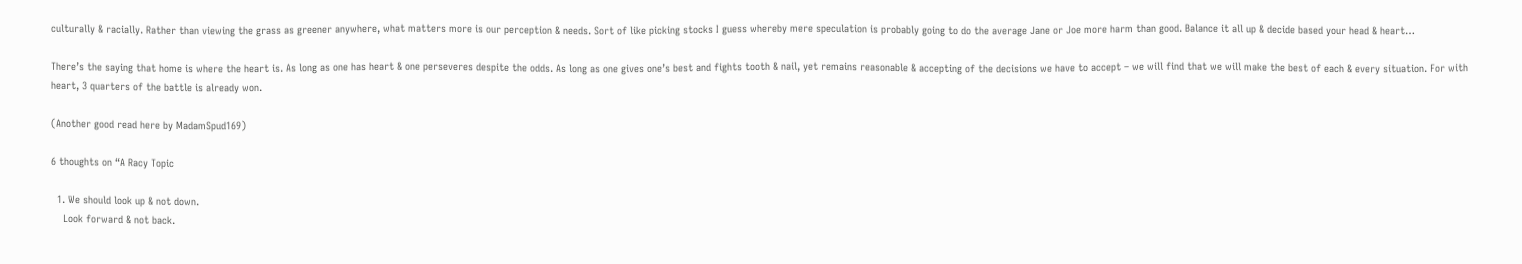culturally & racially. Rather than viewing the grass as greener anywhere, what matters more is our perception & needs. Sort of like picking stocks I guess whereby mere speculation is probably going to do the average Jane or Joe more harm than good. Balance it all up & decide based your head & heart…

There’s the saying that home is where the heart is. As long as one has heart & one perseveres despite the odds. As long as one gives one’s best and fights tooth & nail, yet remains reasonable & accepting of the decisions we have to accept – we will find that we will make the best of each & every situation. For with heart, 3 quarters of the battle is already won.

(Another good read here by MadamSpud169)

6 thoughts on “A Racy Topic

  1. We should look up & not down.
    Look forward & not back.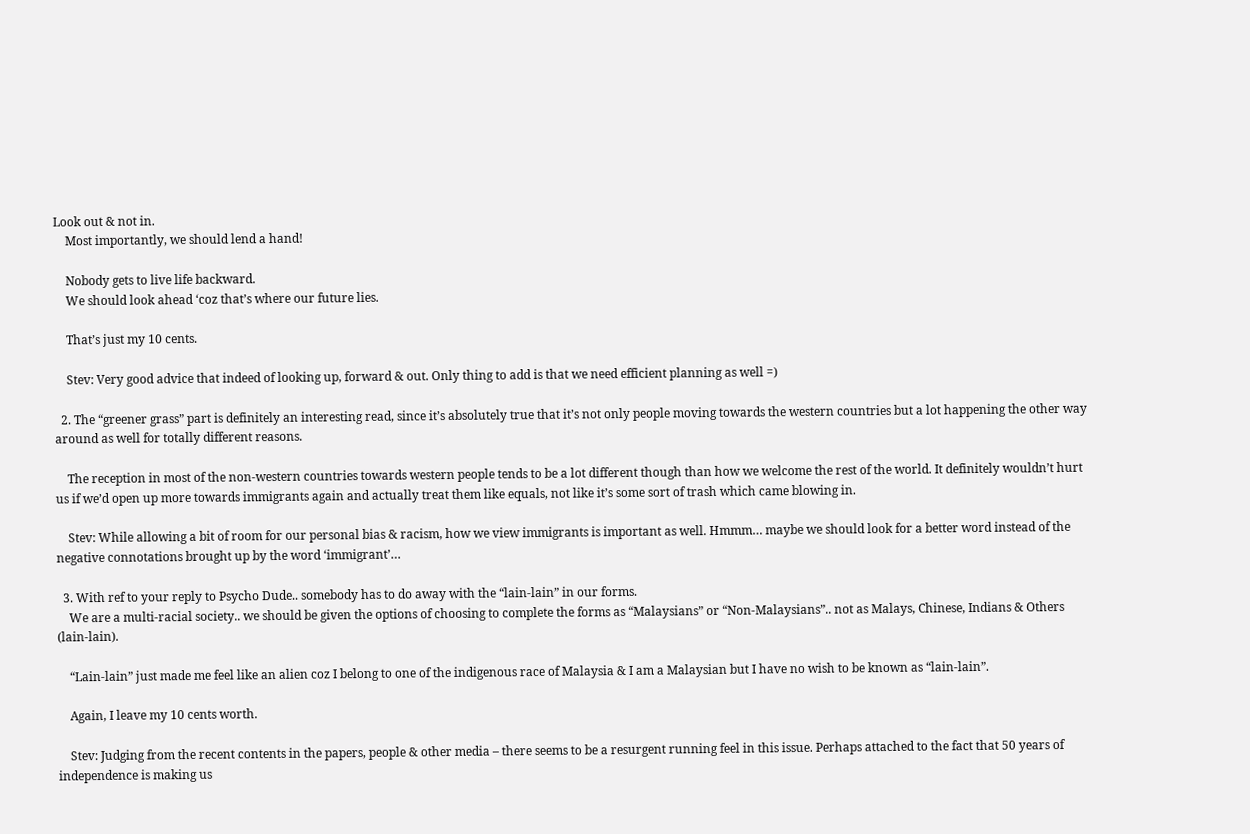Look out & not in.
    Most importantly, we should lend a hand!

    Nobody gets to live life backward.
    We should look ahead ‘coz that’s where our future lies.

    That’s just my 10 cents.

    Stev: Very good advice that indeed of looking up, forward & out. Only thing to add is that we need efficient planning as well =)

  2. The “greener grass” part is definitely an interesting read, since it’s absolutely true that it’s not only people moving towards the western countries but a lot happening the other way around as well for totally different reasons.

    The reception in most of the non-western countries towards western people tends to be a lot different though than how we welcome the rest of the world. It definitely wouldn’t hurt us if we’d open up more towards immigrants again and actually treat them like equals, not like it’s some sort of trash which came blowing in.

    Stev: While allowing a bit of room for our personal bias & racism, how we view immigrants is important as well. Hmmm… maybe we should look for a better word instead of the negative connotations brought up by the word ‘immigrant’…

  3. With ref to your reply to Psycho Dude.. somebody has to do away with the “lain-lain” in our forms.
    We are a multi-racial society.. we should be given the options of choosing to complete the forms as “Malaysians” or “Non-Malaysians”.. not as Malays, Chinese, Indians & Others (lain-lain).

    “Lain-lain” just made me feel like an alien coz I belong to one of the indigenous race of Malaysia & I am a Malaysian but I have no wish to be known as “lain-lain”.

    Again, I leave my 10 cents worth.

    Stev: Judging from the recent contents in the papers, people & other media – there seems to be a resurgent running feel in this issue. Perhaps attached to the fact that 50 years of independence is making us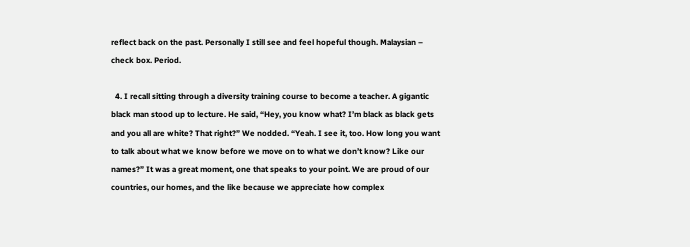reflect back on the past. Personally I still see and feel hopeful though. Malaysian – check box. Period.

  4. I recall sitting through a diversity training course to become a teacher. A gigantic black man stood up to lecture. He said, “Hey, you know what? I’m black as black gets and you all are white? That right?” We nodded. “Yeah. I see it, too. How long you want to talk about what we know before we move on to what we don’t know? Like our names?” It was a great moment, one that speaks to your point. We are proud of our countries, our homes, and the like because we appreciate how complex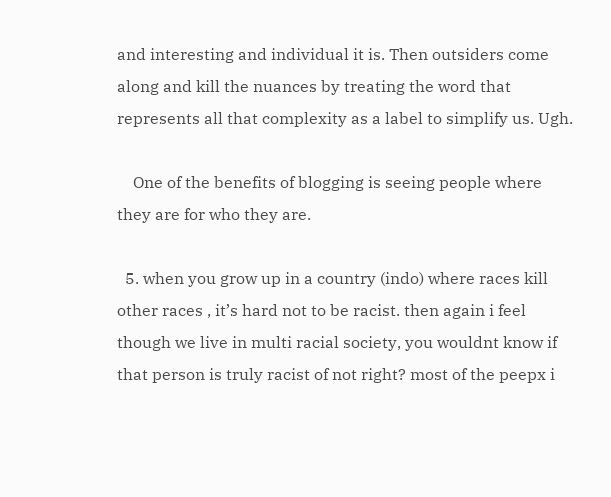and interesting and individual it is. Then outsiders come along and kill the nuances by treating the word that represents all that complexity as a label to simplify us. Ugh.

    One of the benefits of blogging is seeing people where they are for who they are.

  5. when you grow up in a country (indo) where races kill other races , it’s hard not to be racist. then again i feel though we live in multi racial society, you wouldnt know if that person is truly racist of not right? most of the peepx i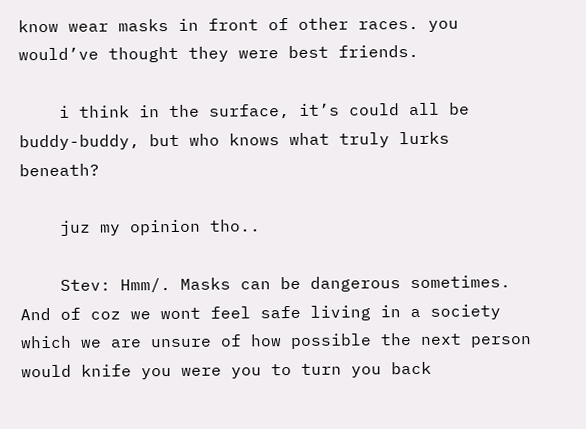know wear masks in front of other races. you would’ve thought they were best friends.

    i think in the surface, it’s could all be buddy-buddy, but who knows what truly lurks beneath?

    juz my opinion tho..

    Stev: Hmm/. Masks can be dangerous sometimes. And of coz we wont feel safe living in a society which we are unsure of how possible the next person would knife you were you to turn you back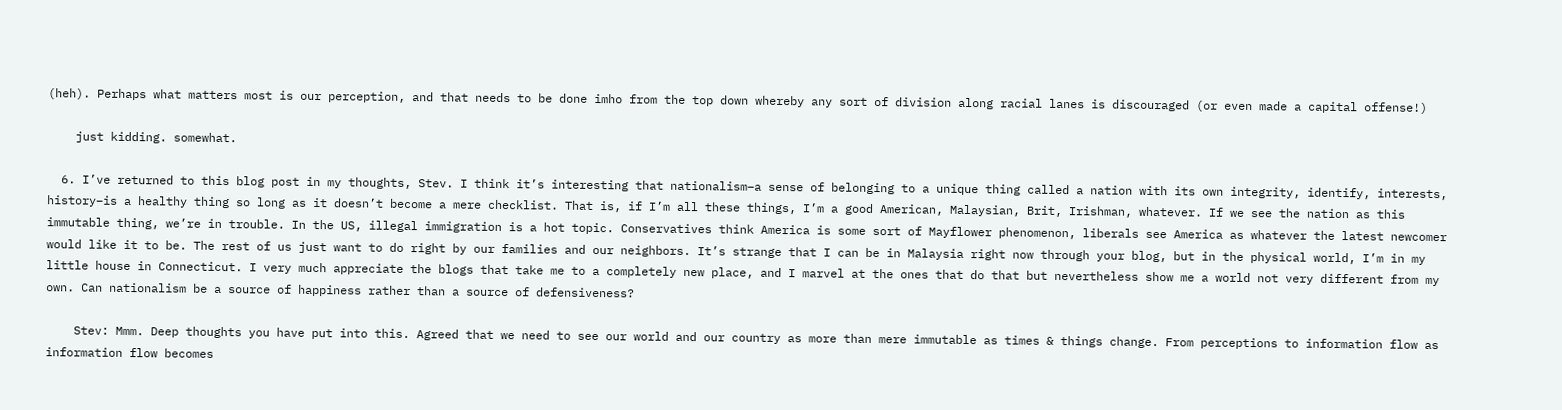(heh). Perhaps what matters most is our perception, and that needs to be done imho from the top down whereby any sort of division along racial lanes is discouraged (or even made a capital offense!)

    just kidding. somewhat.

  6. I’ve returned to this blog post in my thoughts, Stev. I think it’s interesting that nationalism–a sense of belonging to a unique thing called a nation with its own integrity, identify, interests, history–is a healthy thing so long as it doesn’t become a mere checklist. That is, if I’m all these things, I’m a good American, Malaysian, Brit, Irishman, whatever. If we see the nation as this immutable thing, we’re in trouble. In the US, illegal immigration is a hot topic. Conservatives think America is some sort of Mayflower phenomenon, liberals see America as whatever the latest newcomer would like it to be. The rest of us just want to do right by our families and our neighbors. It’s strange that I can be in Malaysia right now through your blog, but in the physical world, I’m in my little house in Connecticut. I very much appreciate the blogs that take me to a completely new place, and I marvel at the ones that do that but nevertheless show me a world not very different from my own. Can nationalism be a source of happiness rather than a source of defensiveness?

    Stev: Mmm. Deep thoughts you have put into this. Agreed that we need to see our world and our country as more than mere immutable as times & things change. From perceptions to information flow as information flow becomes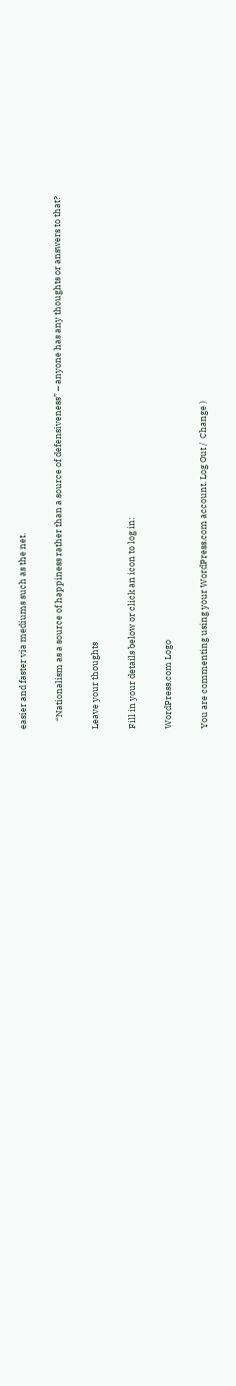easier and faster via mediums such as the net.

    “Nationalism as a source of happiness rather than a source of defensiveness” – anyone has any thoughts or answers to that?

Leave your thoughts

Fill in your details below or click an icon to log in:

WordPress.com Logo

You are commenting using your WordPress.com account. Log Out /  Change )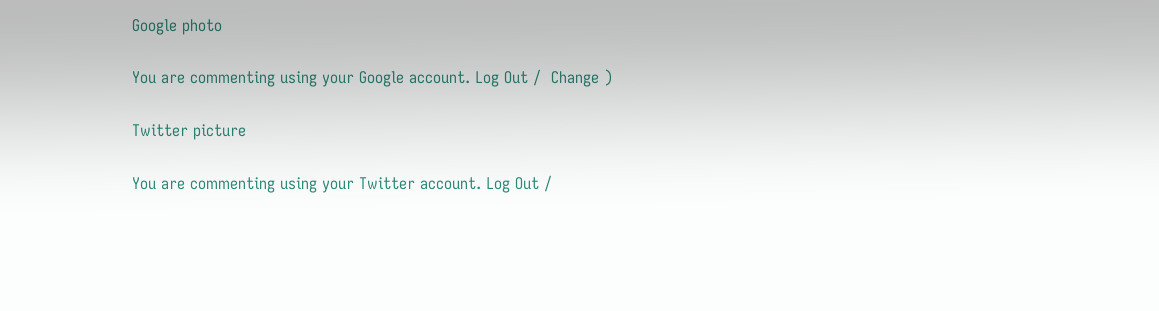Google photo

You are commenting using your Google account. Log Out /  Change )

Twitter picture

You are commenting using your Twitter account. Log Out /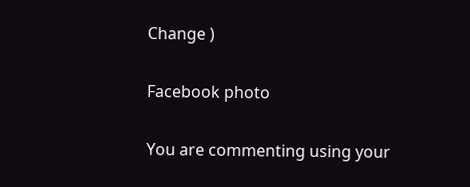Change )

Facebook photo

You are commenting using your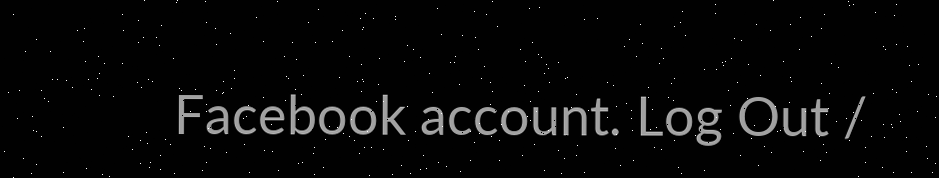Facebook account. Log Out /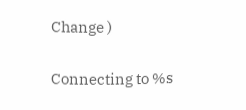Change )

Connecting to %s